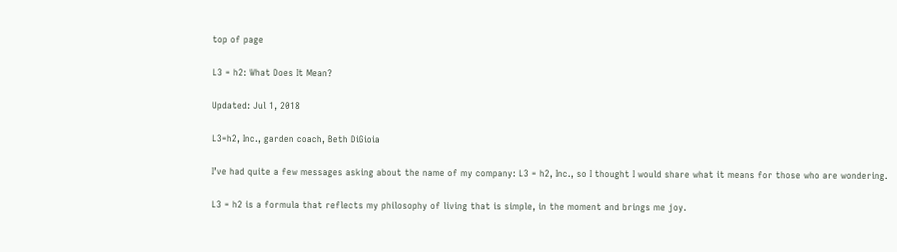top of page

L3 = h2: What Does It Mean?

Updated: Jul 1, 2018

L3=h2, Inc., garden coach, Beth DiGioia

I’ve had quite a few messages asking about the name of my company: L3 = h2, Inc., so I thought I would share what it means for those who are wondering.

L3 = h2 is a formula that reflects my philosophy of living that is simple, in the moment and brings me joy.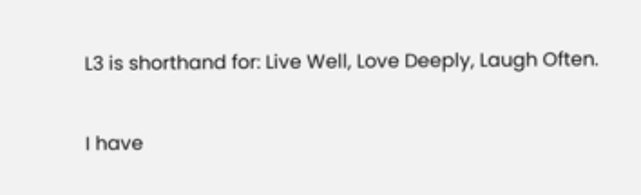L3 is shorthand for: Live Well, Love Deeply, Laugh Often.

I have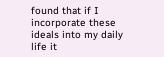found that if I incorporate these ideals into my daily life it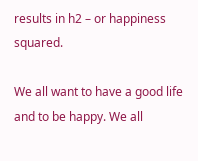results in h2 – or happiness squared.

We all want to have a good life and to be happy. We all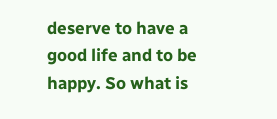deserve to have a good life and to be happy. So what is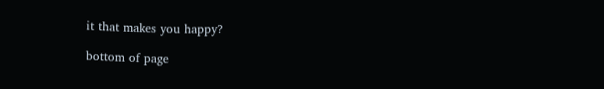it that makes you happy?

bottom of page